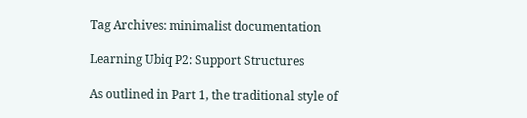Tag Archives: minimalist documentation

Learning Ubiq P2: Support Structures

As outlined in Part 1, the traditional style of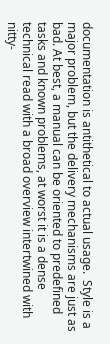documentation is antithetical to actual usage.  Style is a major problem, but the delivery mechanisms are just as bad. At best, a manual can be oriented to predefined tasks and known problems, at worst it is a dense technical read with a broad overview intertwined with nitty-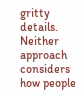gritty details.  Neither approach considers how people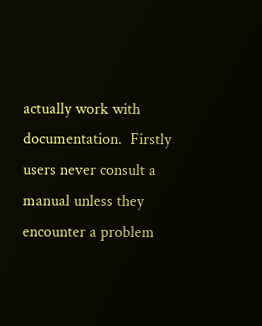actually work with documentation.  Firstly users never consult a manual unless they encounter a problem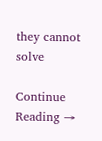they cannot solve

Continue Reading →